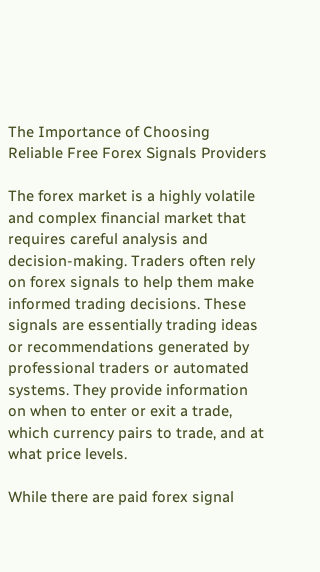The Importance of Choosing Reliable Free Forex Signals Providers

The forex market is a highly volatile and complex financial market that requires careful analysis and decision-making. Traders often rely on forex signals to help them make informed trading decisions. These signals are essentially trading ideas or recommendations generated by professional traders or automated systems. They provide information on when to enter or exit a trade, which currency pairs to trade, and at what price levels.

While there are paid forex signal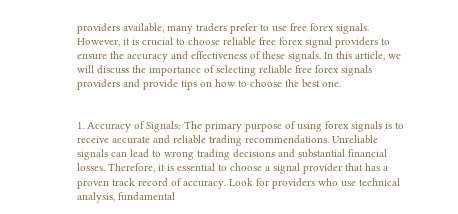providers available, many traders prefer to use free forex signals. However, it is crucial to choose reliable free forex signal providers to ensure the accuracy and effectiveness of these signals. In this article, we will discuss the importance of selecting reliable free forex signals providers and provide tips on how to choose the best one.


1. Accuracy of Signals: The primary purpose of using forex signals is to receive accurate and reliable trading recommendations. Unreliable signals can lead to wrong trading decisions and substantial financial losses. Therefore, it is essential to choose a signal provider that has a proven track record of accuracy. Look for providers who use technical analysis, fundamental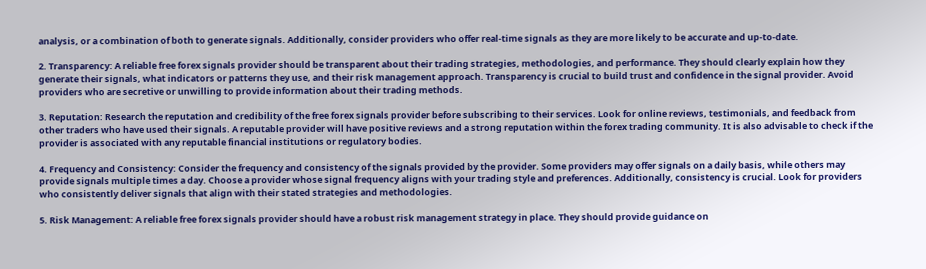analysis, or a combination of both to generate signals. Additionally, consider providers who offer real-time signals as they are more likely to be accurate and up-to-date.

2. Transparency: A reliable free forex signals provider should be transparent about their trading strategies, methodologies, and performance. They should clearly explain how they generate their signals, what indicators or patterns they use, and their risk management approach. Transparency is crucial to build trust and confidence in the signal provider. Avoid providers who are secretive or unwilling to provide information about their trading methods.

3. Reputation: Research the reputation and credibility of the free forex signals provider before subscribing to their services. Look for online reviews, testimonials, and feedback from other traders who have used their signals. A reputable provider will have positive reviews and a strong reputation within the forex trading community. It is also advisable to check if the provider is associated with any reputable financial institutions or regulatory bodies.

4. Frequency and Consistency: Consider the frequency and consistency of the signals provided by the provider. Some providers may offer signals on a daily basis, while others may provide signals multiple times a day. Choose a provider whose signal frequency aligns with your trading style and preferences. Additionally, consistency is crucial. Look for providers who consistently deliver signals that align with their stated strategies and methodologies.

5. Risk Management: A reliable free forex signals provider should have a robust risk management strategy in place. They should provide guidance on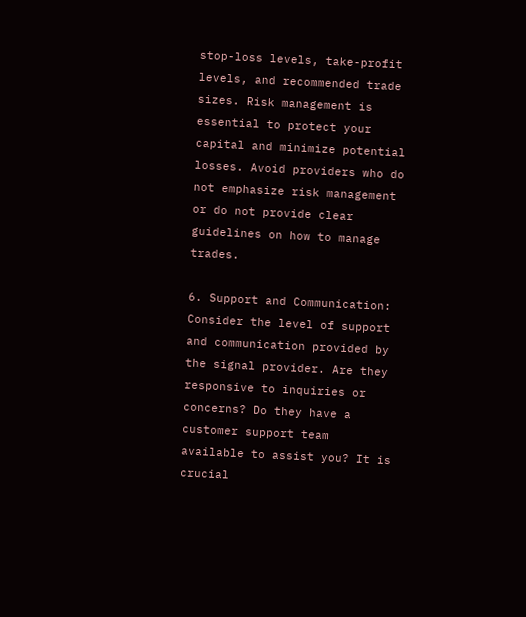stop-loss levels, take-profit levels, and recommended trade sizes. Risk management is essential to protect your capital and minimize potential losses. Avoid providers who do not emphasize risk management or do not provide clear guidelines on how to manage trades.

6. Support and Communication: Consider the level of support and communication provided by the signal provider. Are they responsive to inquiries or concerns? Do they have a customer support team available to assist you? It is crucial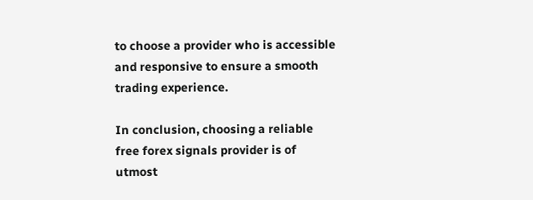to choose a provider who is accessible and responsive to ensure a smooth trading experience.

In conclusion, choosing a reliable free forex signals provider is of utmost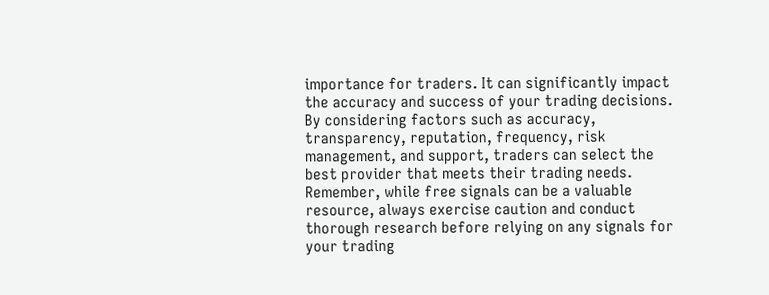importance for traders. It can significantly impact the accuracy and success of your trading decisions. By considering factors such as accuracy, transparency, reputation, frequency, risk management, and support, traders can select the best provider that meets their trading needs. Remember, while free signals can be a valuable resource, always exercise caution and conduct thorough research before relying on any signals for your trading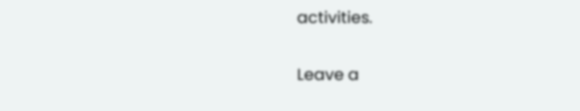activities.


Leave a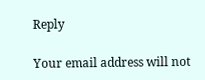Reply

Your email address will not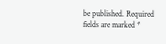be published. Required fields are marked *